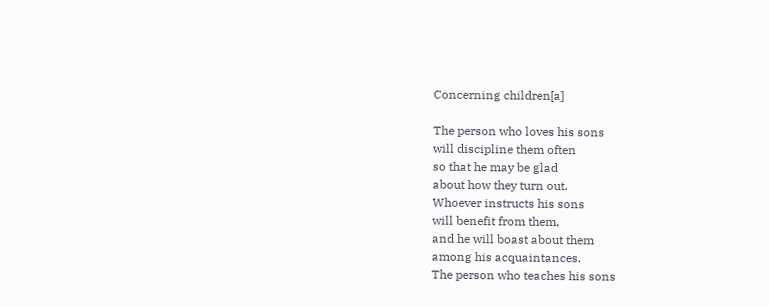Concerning children[a]

The person who loves his sons
will discipline them often
so that he may be glad
about how they turn out.
Whoever instructs his sons
will benefit from them,
and he will boast about them
among his acquaintances.
The person who teaches his sons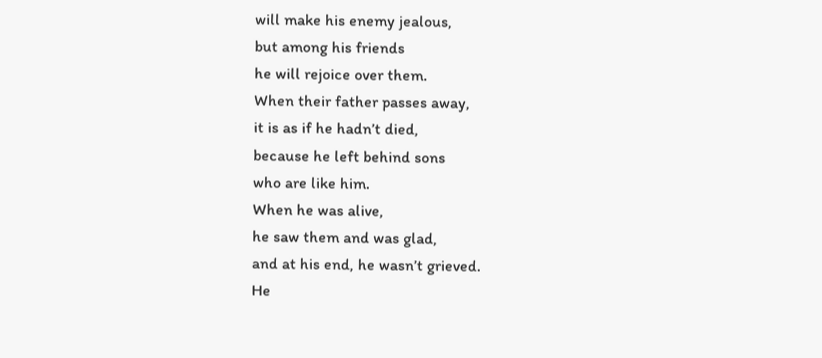will make his enemy jealous,
but among his friends
he will rejoice over them.
When their father passes away,
it is as if he hadn’t died,
because he left behind sons
who are like him.
When he was alive,
he saw them and was glad,
and at his end, he wasn’t grieved.
He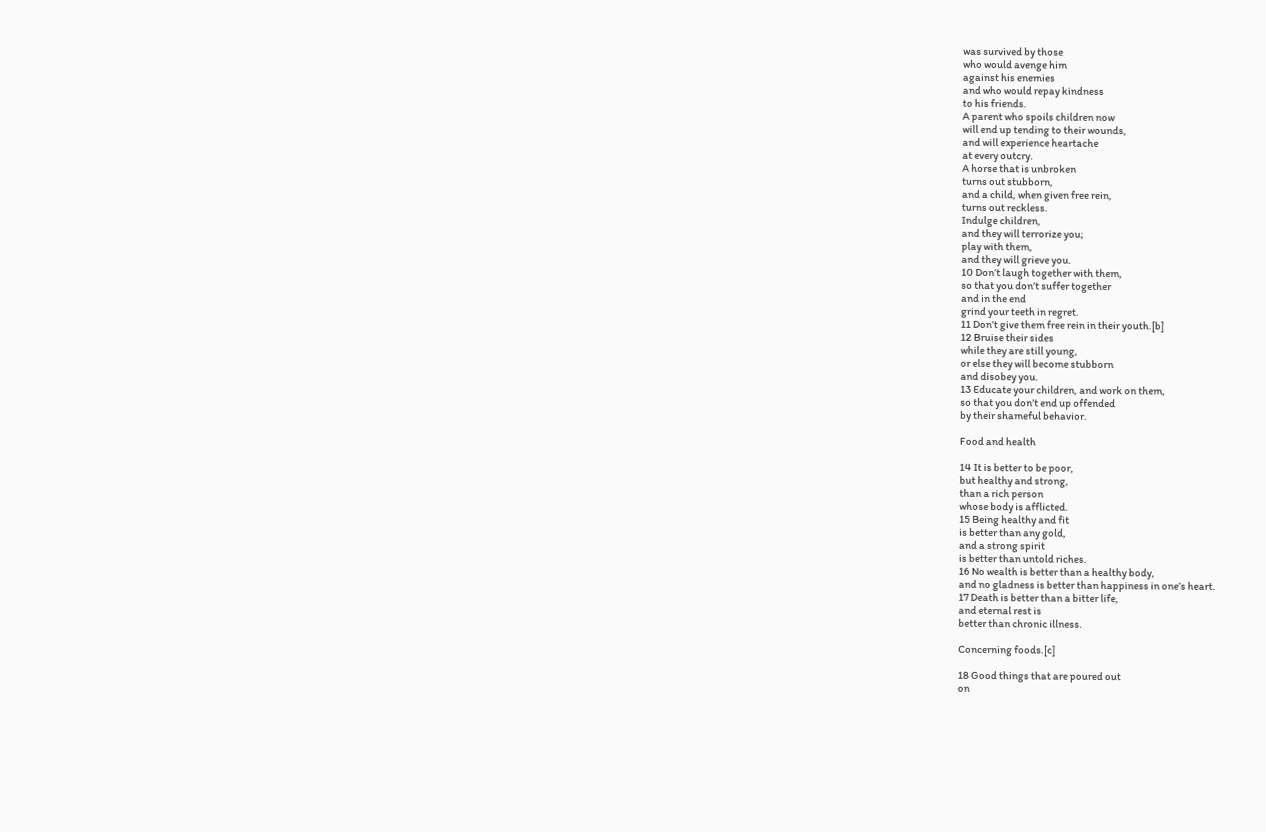was survived by those
who would avenge him
against his enemies
and who would repay kindness
to his friends.
A parent who spoils children now
will end up tending to their wounds,
and will experience heartache
at every outcry.
A horse that is unbroken
turns out stubborn,
and a child, when given free rein,
turns out reckless.
Indulge children,
and they will terrorize you;
play with them,
and they will grieve you.
10 Don’t laugh together with them,
so that you don’t suffer together
and in the end
grind your teeth in regret.
11 Don’t give them free rein in their youth.[b]
12 Bruise their sides
while they are still young,
or else they will become stubborn
and disobey you.
13 Educate your children, and work on them,
so that you don’t end up offended
by their shameful behavior.

Food and health

14 It is better to be poor,
but healthy and strong,
than a rich person
whose body is afflicted.
15 Being healthy and fit
is better than any gold,
and a strong spirit
is better than untold riches.
16 No wealth is better than a healthy body,
and no gladness is better than happiness in one’s heart.
17 Death is better than a bitter life,
and eternal rest is
better than chronic illness.

Concerning foods.[c]

18 Good things that are poured out
on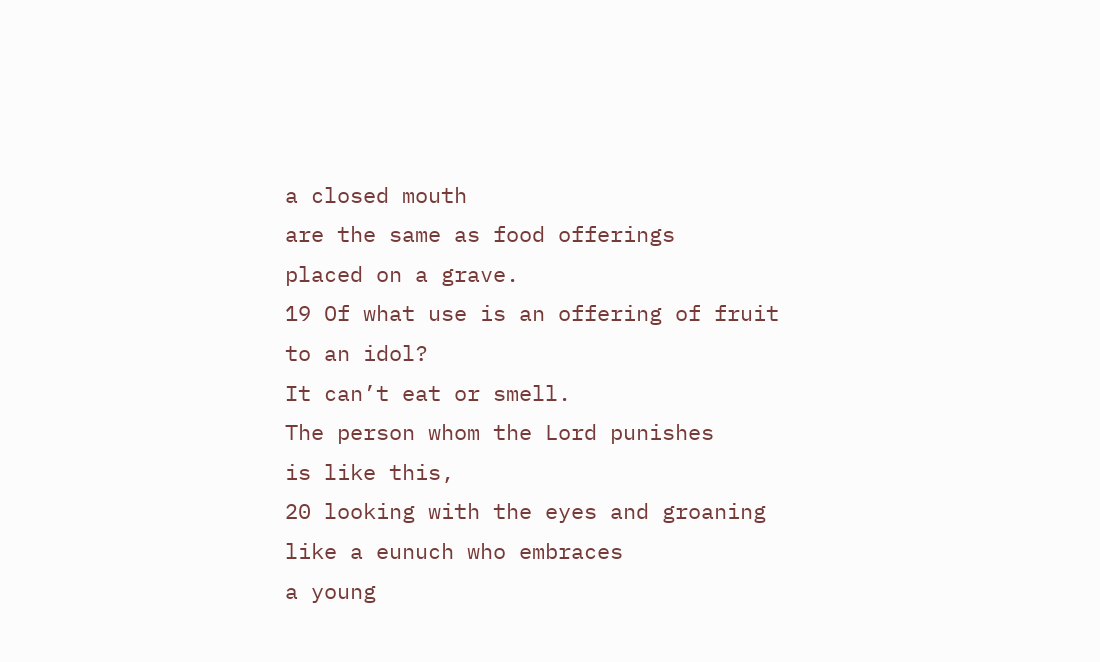a closed mouth
are the same as food offerings
placed on a grave.
19 Of what use is an offering of fruit
to an idol?
It can’t eat or smell.
The person whom the Lord punishes
is like this,
20 looking with the eyes and groaning
like a eunuch who embraces
a young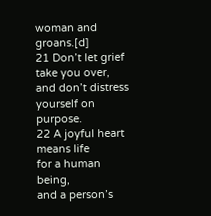woman and groans.[d]
21 Don’t let grief take you over,
and don’t distress yourself on purpose.
22 A joyful heart means life
for a human being,
and a person’s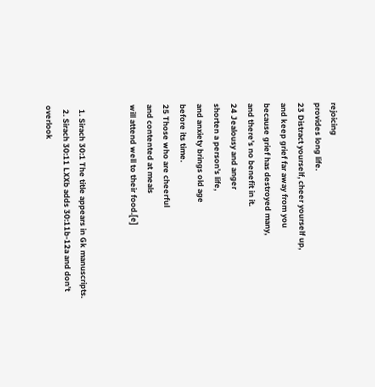rejoicing
provides long life.
23 Distract yourself, cheer yourself up,
and keep grief far away from you
because grief has destroyed many,
and there’s no benefit in it.
24 Jealousy and anger
shorten a person’s life,
and anxiety brings old age
before its time.
25 Those who are cheerful
and contented at meals
will attend well to their food.[e]


  1. Sirach 30:1 The title appears in Gk manuscripts.
  2. Sirach 30:11 LXXb adds 30:11b-12a and don’t overlook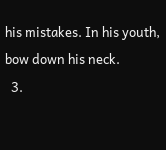his mistakes. In his youth, bow down his neck.
  3.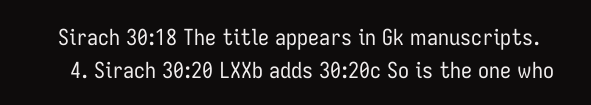Sirach 30:18 The title appears in Gk manuscripts.
  4. Sirach 30:20 LXXb adds 30:20c So is the one who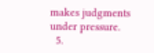makes judgments under pressure.
  5.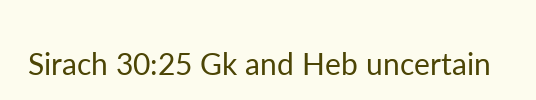Sirach 30:25 Gk and Heb uncertain